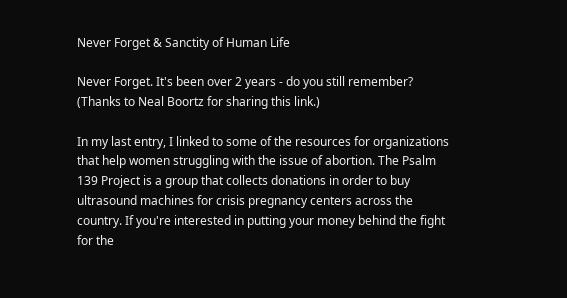Never Forget & Sanctity of Human Life

Never Forget. It's been over 2 years - do you still remember? (Thanks to Neal Boortz for sharing this link.)

In my last entry, I linked to some of the resources for organizations that help women struggling with the issue of abortion. The Psalm 139 Project is a group that collects donations in order to buy ultrasound machines for crisis pregnancy centers across the country. If you're interested in putting your money behind the fight for the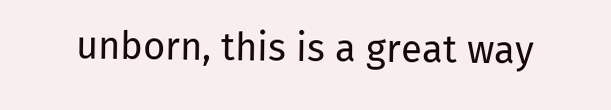unborn, this is a great way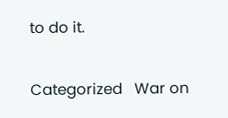to do it.

Categorized   War on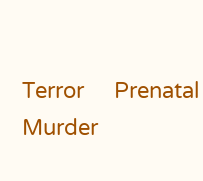Terror     Prenatal Murder